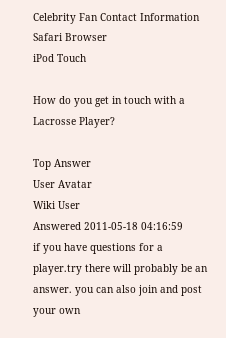Celebrity Fan Contact Information
Safari Browser
iPod Touch

How do you get in touch with a Lacrosse Player?

Top Answer
User Avatar
Wiki User
Answered 2011-05-18 04:16:59
if you have questions for a player.try there will probably be an answer. you can also join and post your own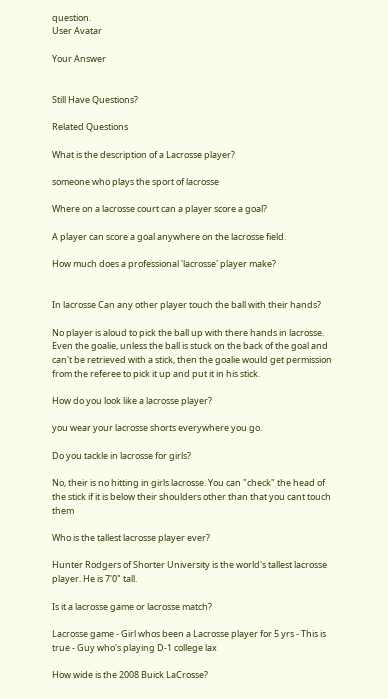question.
User Avatar

Your Answer


Still Have Questions?

Related Questions

What is the description of a Lacrosse player?

someone who plays the sport of lacrosse

Where on a lacrosse court can a player score a goal?

A player can score a goal anywhere on the lacrosse field.

How much does a professional 'lacrosse' player make?


In lacrosse Can any other player touch the ball with their hands?

No player is aloud to pick the ball up with there hands in lacrosse. Even the goalie, unless the ball is stuck on the back of the goal and can't be retrieved with a stick, then the goalie would get permission from the referee to pick it up and put it in his stick.

How do you look like a lacrosse player?

you wear your lacrosse shorts everywhere you go.

Do you tackle in lacrosse for girls?

No, their is no hitting in girls lacrosse. You can "check" the head of the stick if it is below their shoulders other than that you cant touch them

Who is the tallest lacrosse player ever?

Hunter Rodgers of Shorter University is the world's tallest lacrosse player. He is 7'0" tall.

Is it a lacrosse game or lacrosse match?

Lacrosse game - Girl whos been a Lacrosse player for 5 yrs - This is true - Guy who's playing D-1 college lax

How wide is the 2008 Buick LaCrosse?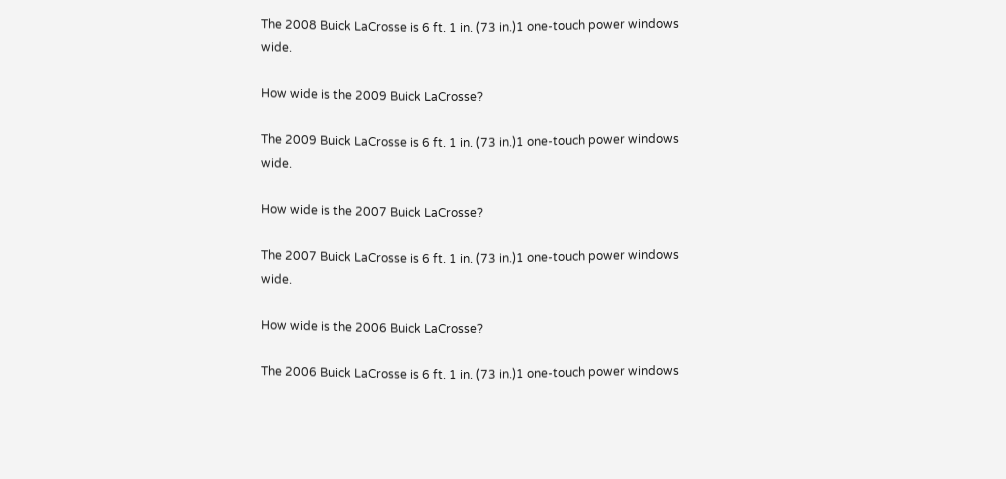The 2008 Buick LaCrosse is 6 ft. 1 in. (73 in.)1 one-touch power windows wide.

How wide is the 2009 Buick LaCrosse?

The 2009 Buick LaCrosse is 6 ft. 1 in. (73 in.)1 one-touch power windows wide.

How wide is the 2007 Buick LaCrosse?

The 2007 Buick LaCrosse is 6 ft. 1 in. (73 in.)1 one-touch power windows wide.

How wide is the 2006 Buick LaCrosse?

The 2006 Buick LaCrosse is 6 ft. 1 in. (73 in.)1 one-touch power windows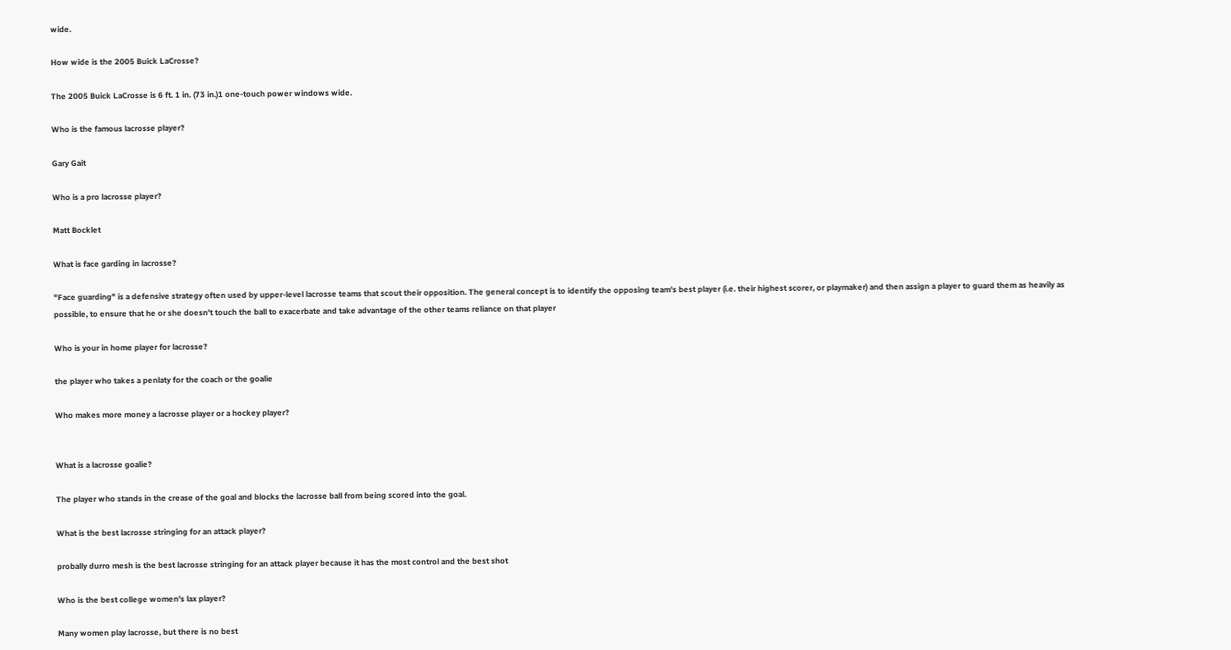wide.

How wide is the 2005 Buick LaCrosse?

The 2005 Buick LaCrosse is 6 ft. 1 in. (73 in.)1 one-touch power windows wide.

Who is the famous lacrosse player?

Gary Gait

Who is a pro lacrosse player?

Matt Bocklet

What is face garding in lacrosse?

"Face guarding" is a defensive strategy often used by upper-level lacrosse teams that scout their opposition. The general concept is to identify the opposing team's best player (i.e. their highest scorer, or playmaker) and then assign a player to guard them as heavily as possible, to ensure that he or she doesn't touch the ball to exacerbate and take advantage of the other teams reliance on that player

Who is your in home player for lacrosse?

the player who takes a penlaty for the coach or the goalie

Who makes more money a lacrosse player or a hockey player?


What is a lacrosse goalie?

The player who stands in the crease of the goal and blocks the lacrosse ball from being scored into the goal.

What is the best lacrosse stringing for an attack player?

probally durro mesh is the best lacrosse stringing for an attack player because it has the most control and the best shot

Who is the best college women's lax player?

Many women play lacrosse, but there is no best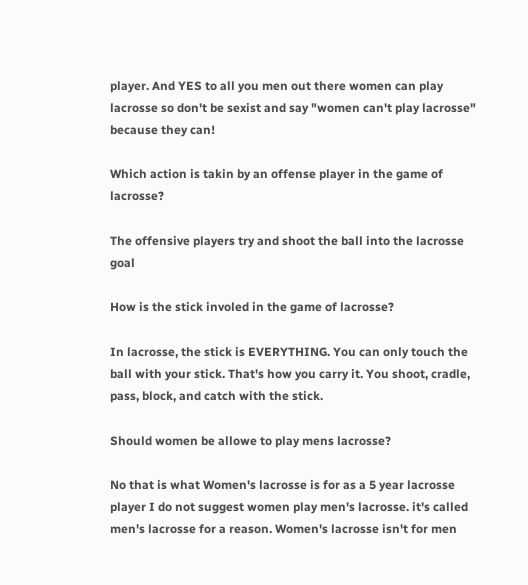player. And YES to all you men out there women can play lacrosse so don't be sexist and say "women can't play lacrosse" because they can!

Which action is takin by an offense player in the game of lacrosse?

The offensive players try and shoot the ball into the lacrosse goal

How is the stick involed in the game of lacrosse?

In lacrosse, the stick is EVERYTHING. You can only touch the ball with your stick. That's how you carry it. You shoot, cradle, pass, block, and catch with the stick.

Should women be allowe to play mens lacrosse?

No that is what Women's lacrosse is for as a 5 year lacrosse player I do not suggest women play men's lacrosse. it's called men's lacrosse for a reason. Women's lacrosse isn't for men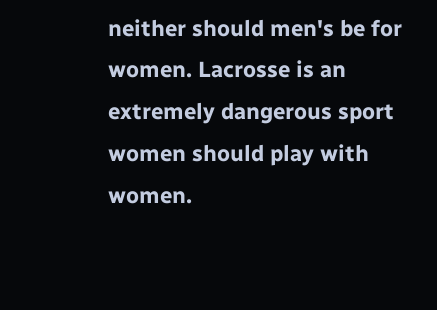neither should men's be for women. Lacrosse is an extremely dangerous sport women should play with women.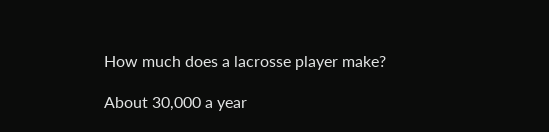How much does a lacrosse player make?

About 30,000 a year